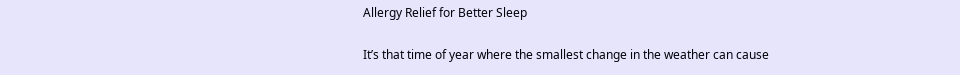Allergy Relief for Better Sleep

It’s that time of year where the smallest change in the weather can cause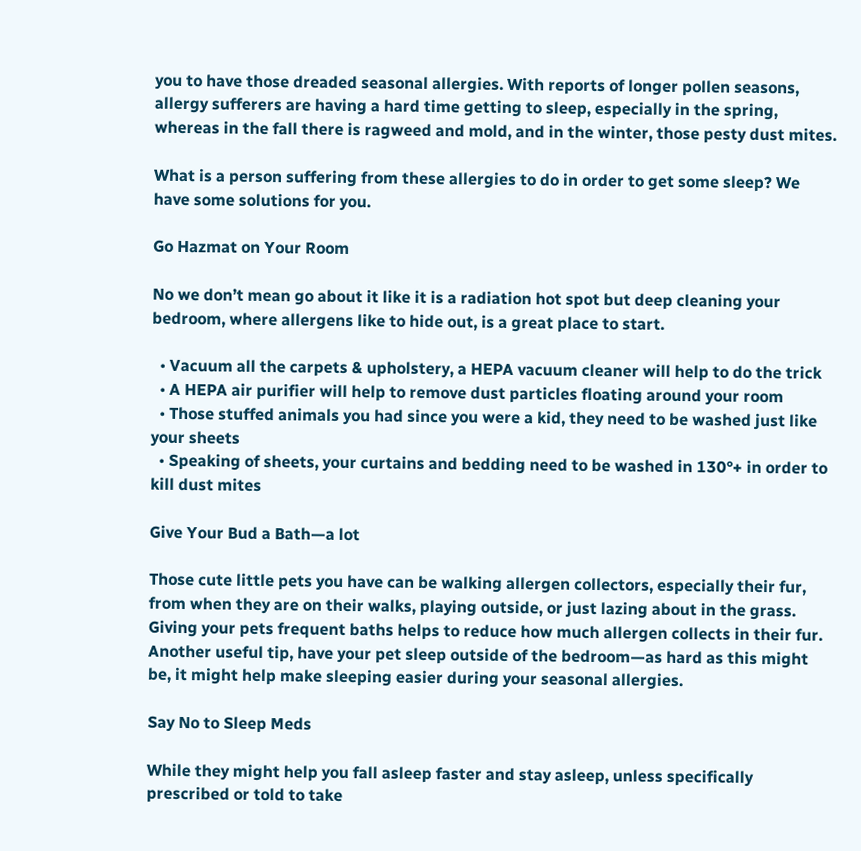you to have those dreaded seasonal allergies. With reports of longer pollen seasons, allergy sufferers are having a hard time getting to sleep, especially in the spring, whereas in the fall there is ragweed and mold, and in the winter, those pesty dust mites.

What is a person suffering from these allergies to do in order to get some sleep? We have some solutions for you.

Go Hazmat on Your Room

No we don’t mean go about it like it is a radiation hot spot but deep cleaning your bedroom, where allergens like to hide out, is a great place to start.

  • Vacuum all the carpets & upholstery, a HEPA vacuum cleaner will help to do the trick
  • A HEPA air purifier will help to remove dust particles floating around your room
  • Those stuffed animals you had since you were a kid, they need to be washed just like your sheets
  • Speaking of sheets, your curtains and bedding need to be washed in 130°+ in order to kill dust mites

Give Your Bud a Bath—a lot

Those cute little pets you have can be walking allergen collectors, especially their fur, from when they are on their walks, playing outside, or just lazing about in the grass. Giving your pets frequent baths helps to reduce how much allergen collects in their fur. Another useful tip, have your pet sleep outside of the bedroom—as hard as this might be, it might help make sleeping easier during your seasonal allergies.

Say No to Sleep Meds

While they might help you fall asleep faster and stay asleep, unless specifically prescribed or told to take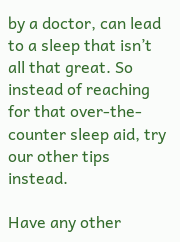by a doctor, can lead to a sleep that isn’t all that great. So instead of reaching for that over-the-counter sleep aid, try our other tips instead.

Have any other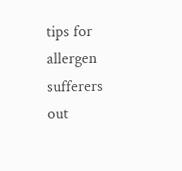tips for allergen sufferers out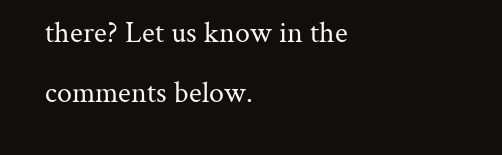there? Let us know in the comments below.